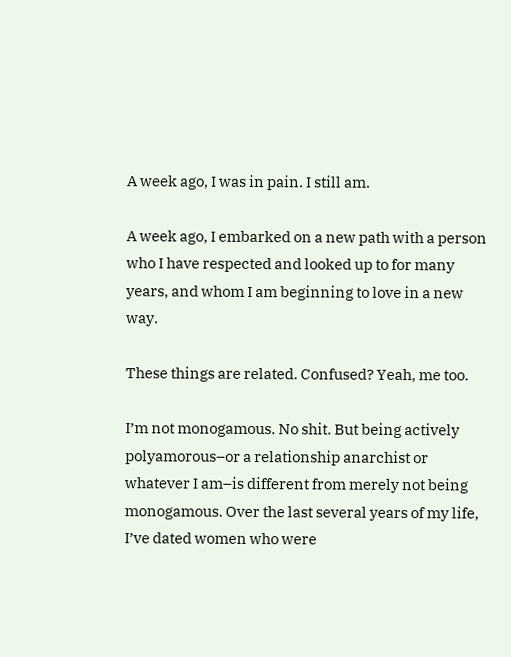A week ago, I was in pain. I still am.

A week ago, I embarked on a new path with a person who I have respected and looked up to for many years, and whom I am beginning to love in a new way.

These things are related. Confused? Yeah, me too.

I’m not monogamous. No shit. But being actively polyamorous–or a relationship anarchist or whatever I am–is different from merely not being monogamous. Over the last several years of my life, I’ve dated women who were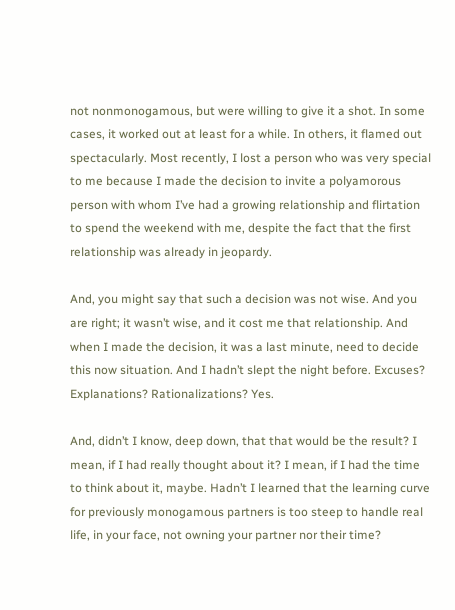not nonmonogamous, but were willing to give it a shot. In some cases, it worked out at least for a while. In others, it flamed out spectacularly. Most recently, I lost a person who was very special to me because I made the decision to invite a polyamorous person with whom I’ve had a growing relationship and flirtation to spend the weekend with me, despite the fact that the first relationship was already in jeopardy.

And, you might say that such a decision was not wise. And you are right; it wasn’t wise, and it cost me that relationship. And when I made the decision, it was a last minute, need to decide this now situation. And I hadn’t slept the night before. Excuses? Explanations? Rationalizations? Yes.

And, didn’t I know, deep down, that that would be the result? I mean, if I had really thought about it? I mean, if I had the time to think about it, maybe. Hadn’t I learned that the learning curve for previously monogamous partners is too steep to handle real life, in your face, not owning your partner nor their time?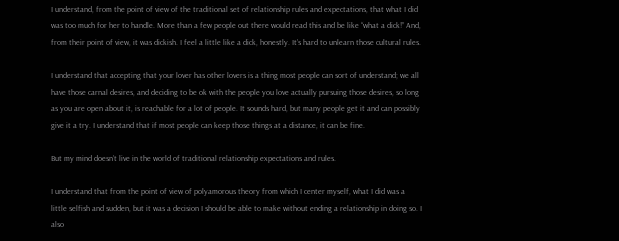I understand, from the point of view of the traditional set of relationship rules and expectations, that what I did was too much for her to handle. More than a few people out there would read this and be like “what a dick!” And, from their point of view, it was dickish. I feel a little like a dick, honestly. It’s hard to unlearn those cultural rules.

I understand that accepting that your lover has other lovers is a thing most people can sort of understand; we all have those carnal desires, and deciding to be ok with the people you love actually pursuing those desires, so long as you are open about it, is reachable for a lot of people. It sounds hard, but many people get it and can possibly give it a try. I understand that if most people can keep those things at a distance, it can be fine.

But my mind doesn’t live in the world of traditional relationship expectations and rules.

I understand that from the point of view of polyamorous theory from which I center myself, what I did was a little selfish and sudden, but it was a decision I should be able to make without ending a relationship in doing so. I also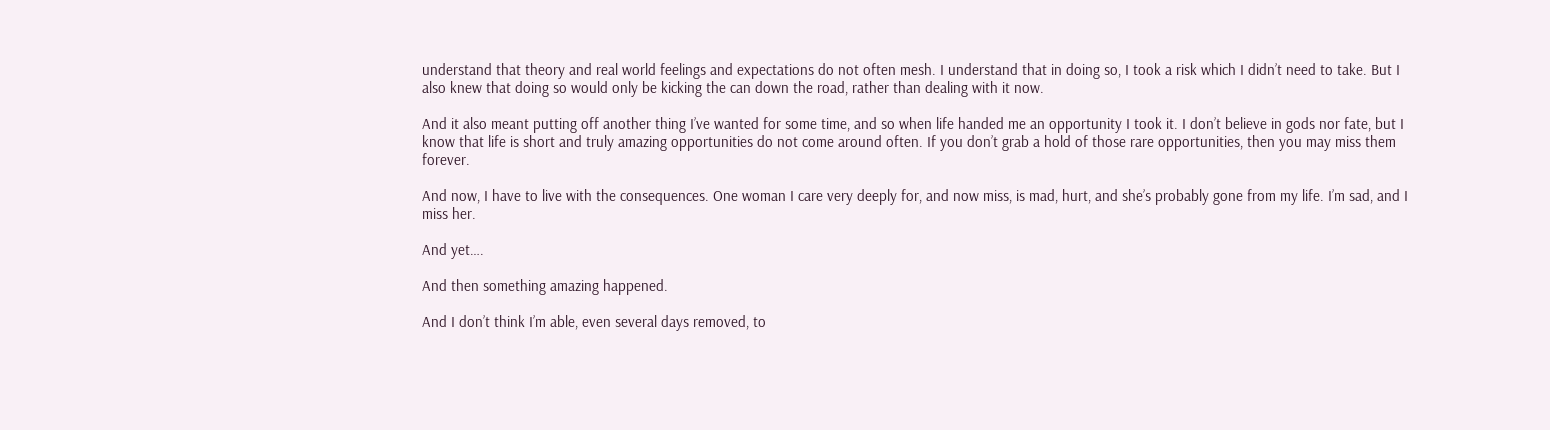understand that theory and real world feelings and expectations do not often mesh. I understand that in doing so, I took a risk which I didn’t need to take. But I also knew that doing so would only be kicking the can down the road, rather than dealing with it now.

And it also meant putting off another thing I’ve wanted for some time, and so when life handed me an opportunity I took it. I don’t believe in gods nor fate, but I know that life is short and truly amazing opportunities do not come around often. If you don’t grab a hold of those rare opportunities, then you may miss them forever.

And now, I have to live with the consequences. One woman I care very deeply for, and now miss, is mad, hurt, and she’s probably gone from my life. I’m sad, and I miss her.

And yet….

And then something amazing happened.

And I don’t think I’m able, even several days removed, to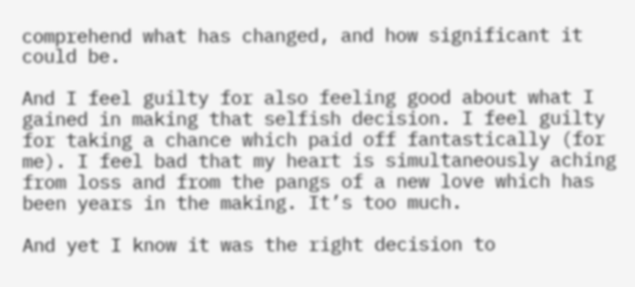comprehend what has changed, and how significant it could be.

And I feel guilty for also feeling good about what I gained in making that selfish decision. I feel guilty for taking a chance which paid off fantastically (for me). I feel bad that my heart is simultaneously aching from loss and from the pangs of a new love which has been years in the making. It’s too much.

And yet I know it was the right decision to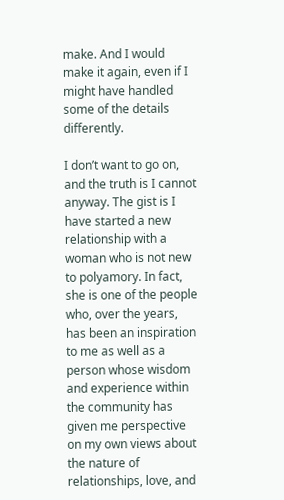make. And I would make it again, even if I might have handled some of the details differently.

I don’t want to go on, and the truth is I cannot anyway. The gist is I have started a new relationship with a woman who is not new to polyamory. In fact, she is one of the people who, over the years, has been an inspiration to me as well as a person whose wisdom and experience within the community has given me perspective on my own views about the nature of relationships, love, and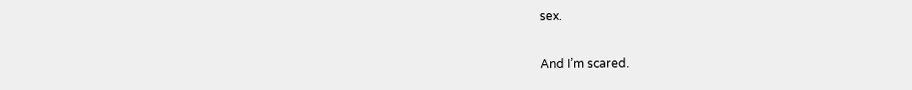sex.

And I’m scared.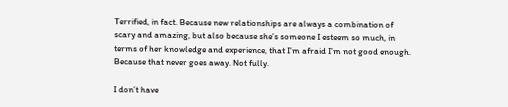Terrified, in fact. Because new relationships are always a combination of scary and amazing, but also because she’s someone I esteem so much, in terms of her knowledge and experience, that I’m afraid I’m not good enough. Because that never goes away. Not fully.

I don’t have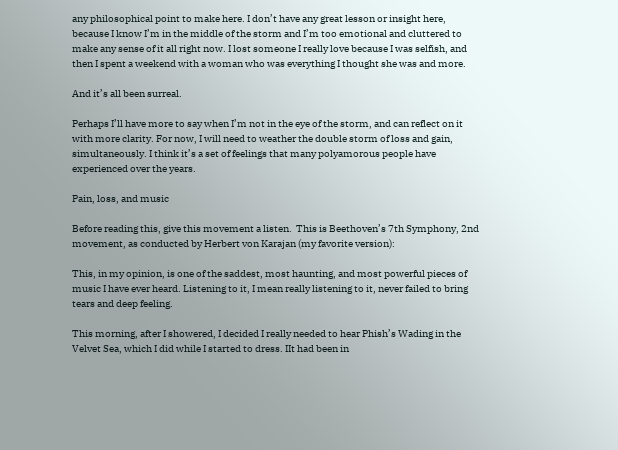any philosophical point to make here. I don’t have any great lesson or insight here, because I know I’m in the middle of the storm and I’m too emotional and cluttered to make any sense of it all right now. I lost someone I really love because I was selfish, and then I spent a weekend with a woman who was everything I thought she was and more.

And it’s all been surreal.

Perhaps I’ll have more to say when I’m not in the eye of the storm, and can reflect on it with more clarity. For now, I will need to weather the double storm of loss and gain, simultaneously. I think it’s a set of feelings that many polyamorous people have experienced over the years.

Pain, loss, and music

Before reading this, give this movement a listen.  This is Beethoven’s 7th Symphony, 2nd movement, as conducted by Herbert von Karajan (my favorite version):

This, in my opinion, is one of the saddest, most haunting, and most powerful pieces of music I have ever heard. Listening to it, I mean really listening to it, never failed to bring tears and deep feeling.

This morning, after I showered, I decided I really needed to hear Phish’s Wading in the Velvet Sea, which I did while I started to dress. IIt had been in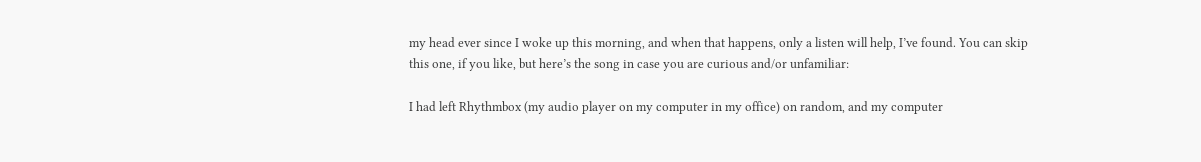my head ever since I woke up this morning, and when that happens, only a listen will help, I’ve found. You can skip this one, if you like, but here’s the song in case you are curious and/or unfamiliar:

I had left Rhythmbox (my audio player on my computer in my office) on random, and my computer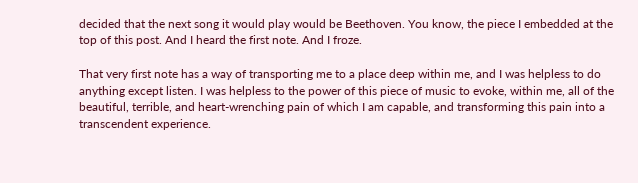decided that the next song it would play would be Beethoven. You know, the piece I embedded at the top of this post. And I heard the first note. And I froze.

That very first note has a way of transporting me to a place deep within me, and I was helpless to do anything except listen. I was helpless to the power of this piece of music to evoke, within me, all of the beautiful, terrible, and heart-wrenching pain of which I am capable, and transforming this pain into a transcendent experience.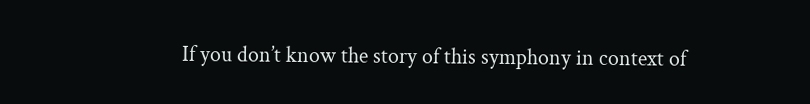If you don’t know the story of this symphony in context of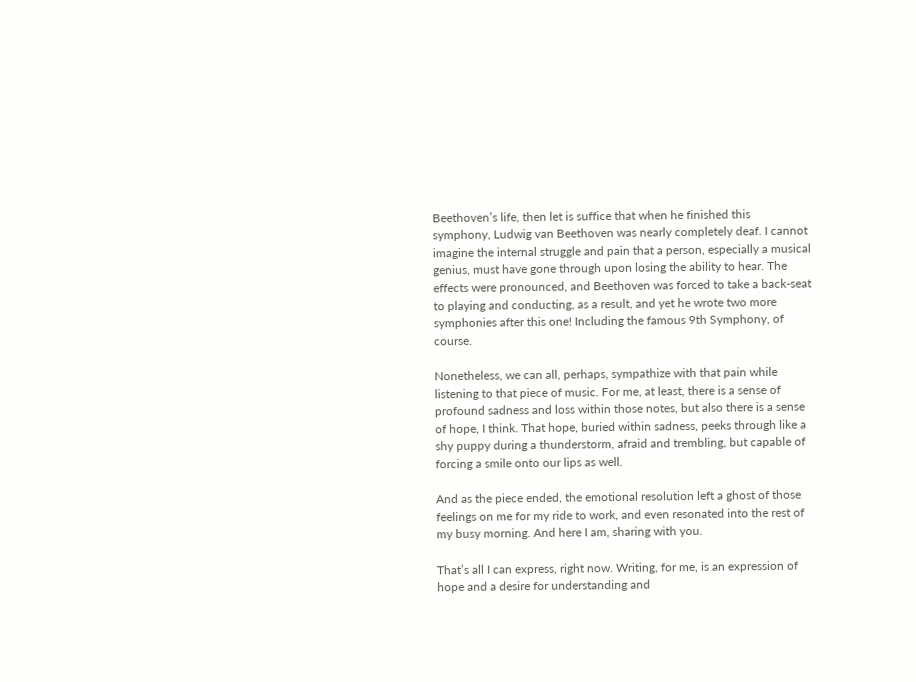Beethoven’s life, then let is suffice that when he finished this symphony, Ludwig van Beethoven was nearly completely deaf. I cannot imagine the internal struggle and pain that a person, especially a musical genius, must have gone through upon losing the ability to hear. The effects were pronounced, and Beethoven was forced to take a back-seat to playing and conducting, as a result, and yet he wrote two more symphonies after this one! Including the famous 9th Symphony, of course.

Nonetheless, we can all, perhaps, sympathize with that pain while listening to that piece of music. For me, at least, there is a sense of profound sadness and loss within those notes, but also there is a sense of hope, I think. That hope, buried within sadness, peeks through like a shy puppy during a thunderstorm, afraid and trembling, but capable of forcing a smile onto our lips as well.

And as the piece ended, the emotional resolution left a ghost of those feelings on me for my ride to work, and even resonated into the rest of my busy morning. And here I am, sharing with you.

That’s all I can express, right now. Writing, for me, is an expression of hope and a desire for understanding and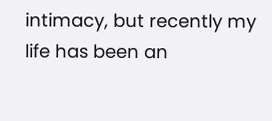intimacy, but recently my life has been an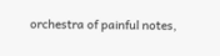orchestra of painful notes,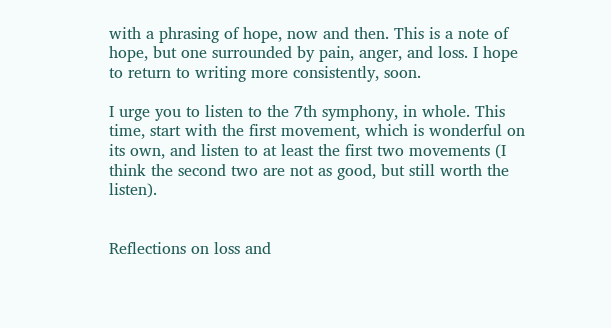with a phrasing of hope, now and then. This is a note of hope, but one surrounded by pain, anger, and loss. I hope to return to writing more consistently, soon.

I urge you to listen to the 7th symphony, in whole. This time, start with the first movement, which is wonderful on its own, and listen to at least the first two movements (I think the second two are not as good, but still worth the listen).


Reflections on loss and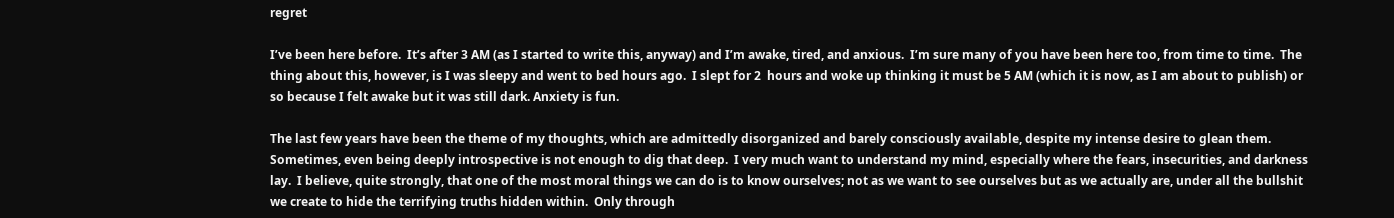regret

I’ve been here before.  It’s after 3 AM (as I started to write this, anyway) and I’m awake, tired, and anxious.  I’m sure many of you have been here too, from time to time.  The thing about this, however, is I was sleepy and went to bed hours ago.  I slept for 2  hours and woke up thinking it must be 5 AM (which it is now, as I am about to publish) or so because I felt awake but it was still dark. Anxiety is fun.

The last few years have been the theme of my thoughts, which are admittedly disorganized and barely consciously available, despite my intense desire to glean them.  Sometimes, even being deeply introspective is not enough to dig that deep.  I very much want to understand my mind, especially where the fears, insecurities, and darkness lay.  I believe, quite strongly, that one of the most moral things we can do is to know ourselves; not as we want to see ourselves but as we actually are, under all the bullshit we create to hide the terrifying truths hidden within.  Only through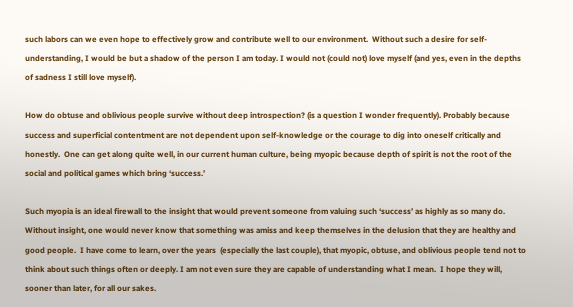such labors can we even hope to effectively grow and contribute well to our environment.  Without such a desire for self-understanding, I would be but a shadow of the person I am today. I would not (could not) love myself (and yes, even in the depths of sadness I still love myself).

How do obtuse and oblivious people survive without deep introspection? (is a question I wonder frequently). Probably because success and superficial contentment are not dependent upon self-knowledge or the courage to dig into oneself critically and honestly.  One can get along quite well, in our current human culture, being myopic because depth of spirit is not the root of the social and political games which bring ‘success.’

Such myopia is an ideal firewall to the insight that would prevent someone from valuing such ‘success’ as highly as so many do. Without insight, one would never know that something was amiss and keep themselves in the delusion that they are healthy and good people.  I have come to learn, over the years  (especially the last couple), that myopic, obtuse, and oblivious people tend not to think about such things often or deeply. I am not even sure they are capable of understanding what I mean.  I hope they will, sooner than later, for all our sakes.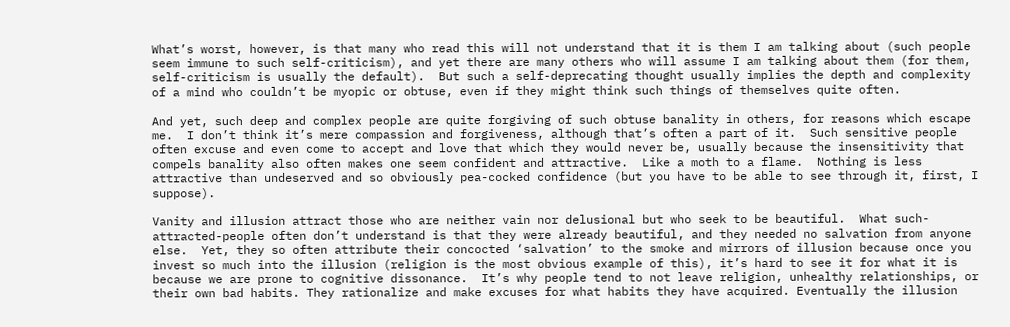What’s worst, however, is that many who read this will not understand that it is them I am talking about (such people seem immune to such self-criticism), and yet there are many others who will assume I am talking about them (for them, self-criticism is usually the default).  But such a self-deprecating thought usually implies the depth and complexity of a mind who couldn’t be myopic or obtuse, even if they might think such things of themselves quite often.

And yet, such deep and complex people are quite forgiving of such obtuse banality in others, for reasons which escape me.  I don’t think it’s mere compassion and forgiveness, although that’s often a part of it.  Such sensitive people often excuse and even come to accept and love that which they would never be, usually because the insensitivity that compels banality also often makes one seem confident and attractive.  Like a moth to a flame.  Nothing is less attractive than undeserved and so obviously pea-cocked confidence (but you have to be able to see through it, first, I suppose).

Vanity and illusion attract those who are neither vain nor delusional but who seek to be beautiful.  What such-attracted-people often don’t understand is that they were already beautiful, and they needed no salvation from anyone else.  Yet, they so often attribute their concocted ‘salvation’ to the smoke and mirrors of illusion because once you invest so much into the illusion (religion is the most obvious example of this), it’s hard to see it for what it is because we are prone to cognitive dissonance.  It’s why people tend to not leave religion, unhealthy relationships, or their own bad habits. They rationalize and make excuses for what habits they have acquired. Eventually the illusion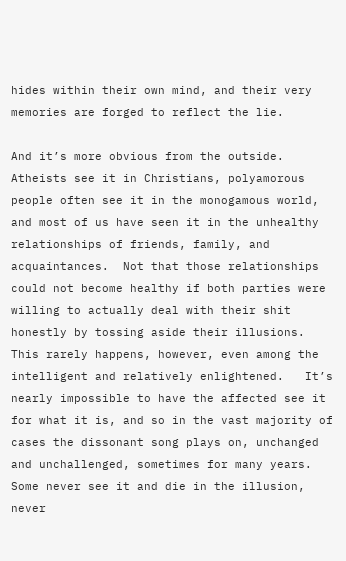hides within their own mind, and their very memories are forged to reflect the lie.

And it’s more obvious from the outside.  Atheists see it in Christians, polyamorous people often see it in the monogamous world, and most of us have seen it in the unhealthy relationships of friends, family, and acquaintances.  Not that those relationships could not become healthy if both parties were willing to actually deal with their shit honestly by tossing aside their illusions. This rarely happens, however, even among the intelligent and relatively enlightened.   It’s nearly impossible to have the affected see it for what it is, and so in the vast majority of cases the dissonant song plays on, unchanged and unchallenged, sometimes for many years.  Some never see it and die in the illusion, never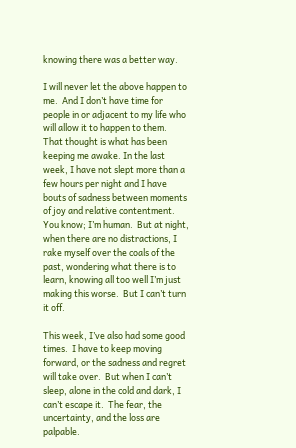knowing there was a better way.

I will never let the above happen to me.  And I don’t have time for people in or adjacent to my life who will allow it to happen to them.  That thought is what has been keeping me awake. In the last week, I have not slept more than a few hours per night and I have bouts of sadness between moments of joy and relative contentment.  You know; I’m human.  But at night, when there are no distractions, I rake myself over the coals of the past, wondering what there is to learn, knowing all too well I’m just making this worse.  But I can’t turn it off.

This week, I’ve also had some good times.  I have to keep moving forward, or the sadness and regret will take over.  But when I can’t sleep, alone in the cold and dark, I can’t escape it.  The fear, the uncertainty, and the loss are palpable.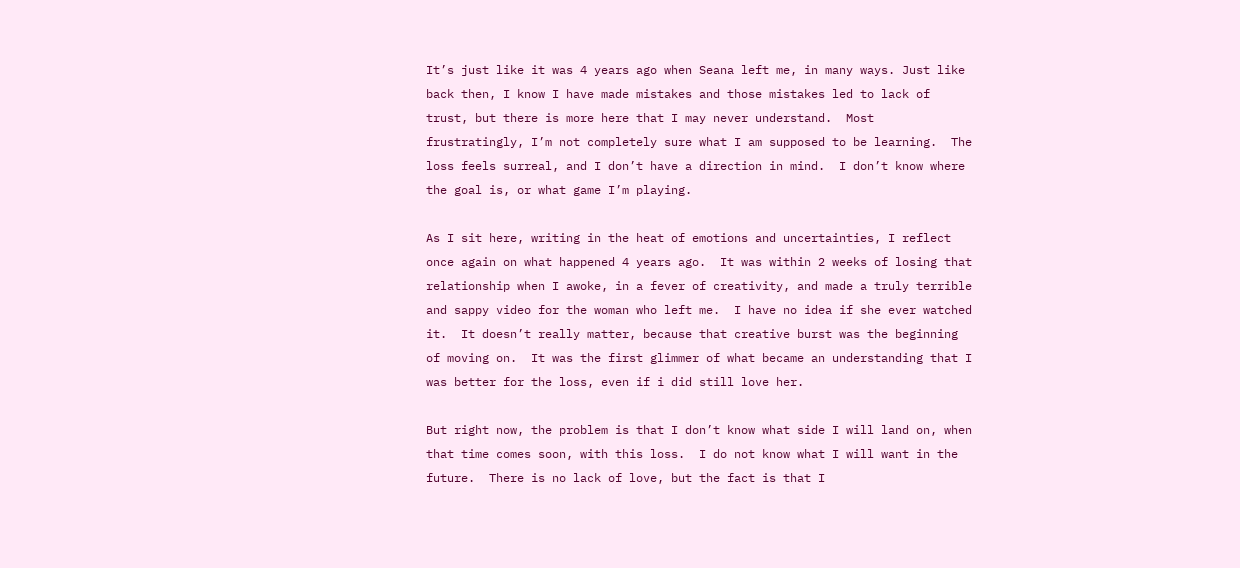It’s just like it was 4 years ago when Seana left me, in many ways. Just like back then, I know I have made mistakes and those mistakes led to lack of trust, but there is more here that I may never understand.  Most frustratingly, I’m not completely sure what I am supposed to be learning.  The loss feels surreal, and I don’t have a direction in mind.  I don’t know where the goal is, or what game I’m playing.

As I sit here, writing in the heat of emotions and uncertainties, I reflect once again on what happened 4 years ago.  It was within 2 weeks of losing that relationship when I awoke, in a fever of creativity, and made a truly terrible and sappy video for the woman who left me.  I have no idea if she ever watched it.  It doesn’t really matter, because that creative burst was the beginning of moving on.  It was the first glimmer of what became an understanding that I was better for the loss, even if i did still love her.

But right now, the problem is that I don’t know what side I will land on, when that time comes soon, with this loss.  I do not know what I will want in the future.  There is no lack of love, but the fact is that I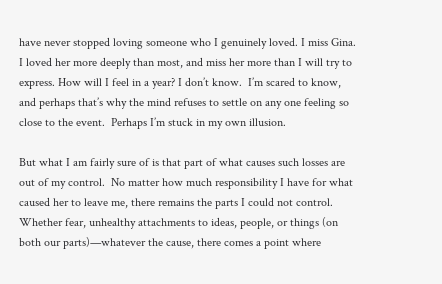have never stopped loving someone who I genuinely loved. I miss Gina. I loved her more deeply than most, and miss her more than I will try to express. How will I feel in a year? I don’t know.  I’m scared to know, and perhaps that’s why the mind refuses to settle on any one feeling so close to the event.  Perhaps I’m stuck in my own illusion.

But what I am fairly sure of is that part of what causes such losses are out of my control.  No matter how much responsibility I have for what caused her to leave me, there remains the parts I could not control.  Whether fear, unhealthy attachments to ideas, people, or things (on both our parts)—whatever the cause, there comes a point where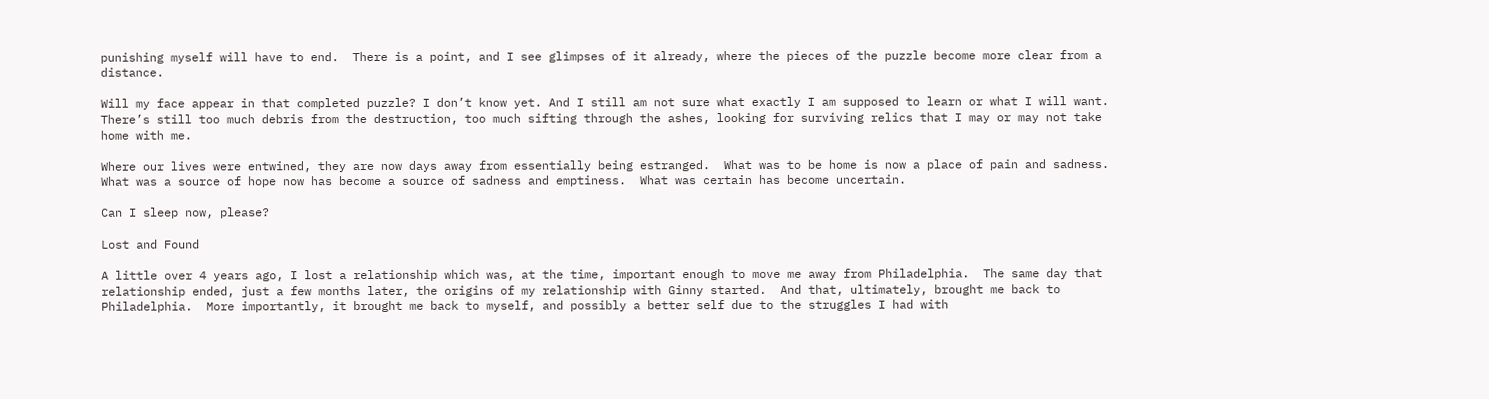punishing myself will have to end.  There is a point, and I see glimpses of it already, where the pieces of the puzzle become more clear from a distance.

Will my face appear in that completed puzzle? I don’t know yet. And I still am not sure what exactly I am supposed to learn or what I will want.  There’s still too much debris from the destruction, too much sifting through the ashes, looking for surviving relics that I may or may not take home with me.

Where our lives were entwined, they are now days away from essentially being estranged.  What was to be home is now a place of pain and sadness.  What was a source of hope now has become a source of sadness and emptiness.  What was certain has become uncertain.

Can I sleep now, please?

Lost and Found

A little over 4 years ago, I lost a relationship which was, at the time, important enough to move me away from Philadelphia.  The same day that relationship ended, just a few months later, the origins of my relationship with Ginny started.  And that, ultimately, brought me back to Philadelphia.  More importantly, it brought me back to myself, and possibly a better self due to the struggles I had with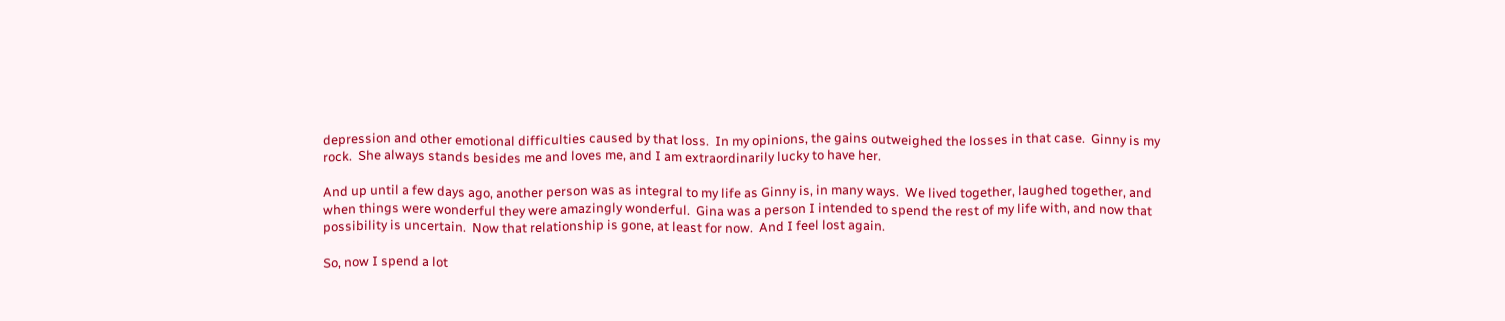depression and other emotional difficulties caused by that loss.  In my opinions, the gains outweighed the losses in that case.  Ginny is my rock.  She always stands besides me and loves me, and I am extraordinarily lucky to have her.

And up until a few days ago, another person was as integral to my life as Ginny is, in many ways.  We lived together, laughed together, and when things were wonderful they were amazingly wonderful.  Gina was a person I intended to spend the rest of my life with, and now that possibility is uncertain.  Now that relationship is gone, at least for now.  And I feel lost again.

So, now I spend a lot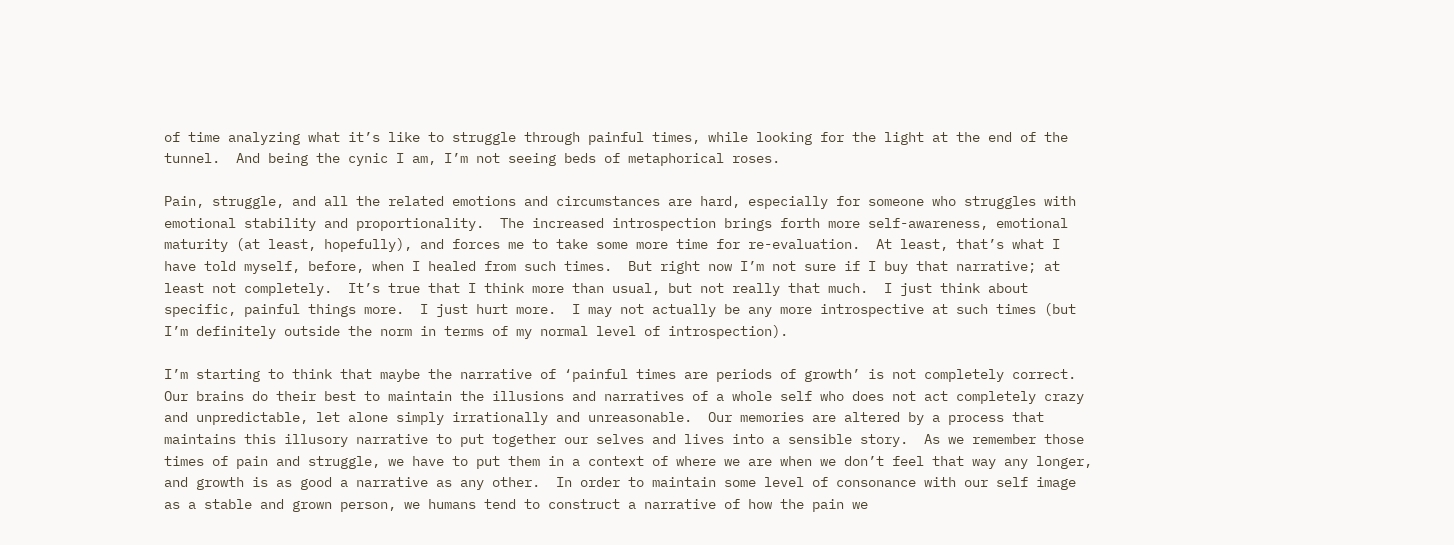of time analyzing what it’s like to struggle through painful times, while looking for the light at the end of the tunnel.  And being the cynic I am, I’m not seeing beds of metaphorical roses.

Pain, struggle, and all the related emotions and circumstances are hard, especially for someone who struggles with emotional stability and proportionality.  The increased introspection brings forth more self-awareness, emotional maturity (at least, hopefully), and forces me to take some more time for re-evaluation.  At least, that’s what I have told myself, before, when I healed from such times.  But right now I’m not sure if I buy that narrative; at least not completely.  It’s true that I think more than usual, but not really that much.  I just think about specific, painful things more.  I just hurt more.  I may not actually be any more introspective at such times (but I’m definitely outside the norm in terms of my normal level of introspection).

I’m starting to think that maybe the narrative of ‘painful times are periods of growth’ is not completely correct. Our brains do their best to maintain the illusions and narratives of a whole self who does not act completely crazy and unpredictable, let alone simply irrationally and unreasonable.  Our memories are altered by a process that maintains this illusory narrative to put together our selves and lives into a sensible story.  As we remember those times of pain and struggle, we have to put them in a context of where we are when we don’t feel that way any longer, and growth is as good a narrative as any other.  In order to maintain some level of consonance with our self image as a stable and grown person, we humans tend to construct a narrative of how the pain we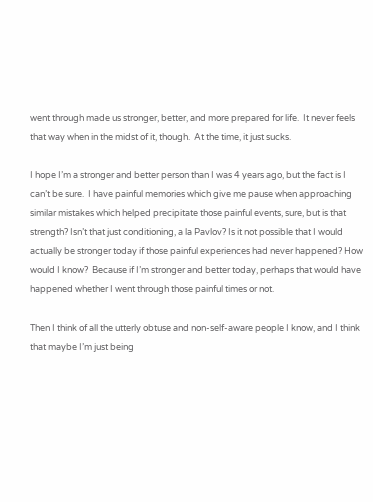went through made us stronger, better, and more prepared for life.  It never feels that way when in the midst of it, though.  At the time, it just sucks.

I hope I’m a stronger and better person than I was 4 years ago, but the fact is I can’t be sure.  I have painful memories which give me pause when approaching similar mistakes which helped precipitate those painful events, sure, but is that strength? Isn’t that just conditioning, a la Pavlov? Is it not possible that I would actually be stronger today if those painful experiences had never happened? How would I know?  Because if I’m stronger and better today, perhaps that would have happened whether I went through those painful times or not.

Then I think of all the utterly obtuse and non-self-aware people I know, and I think that maybe I’m just being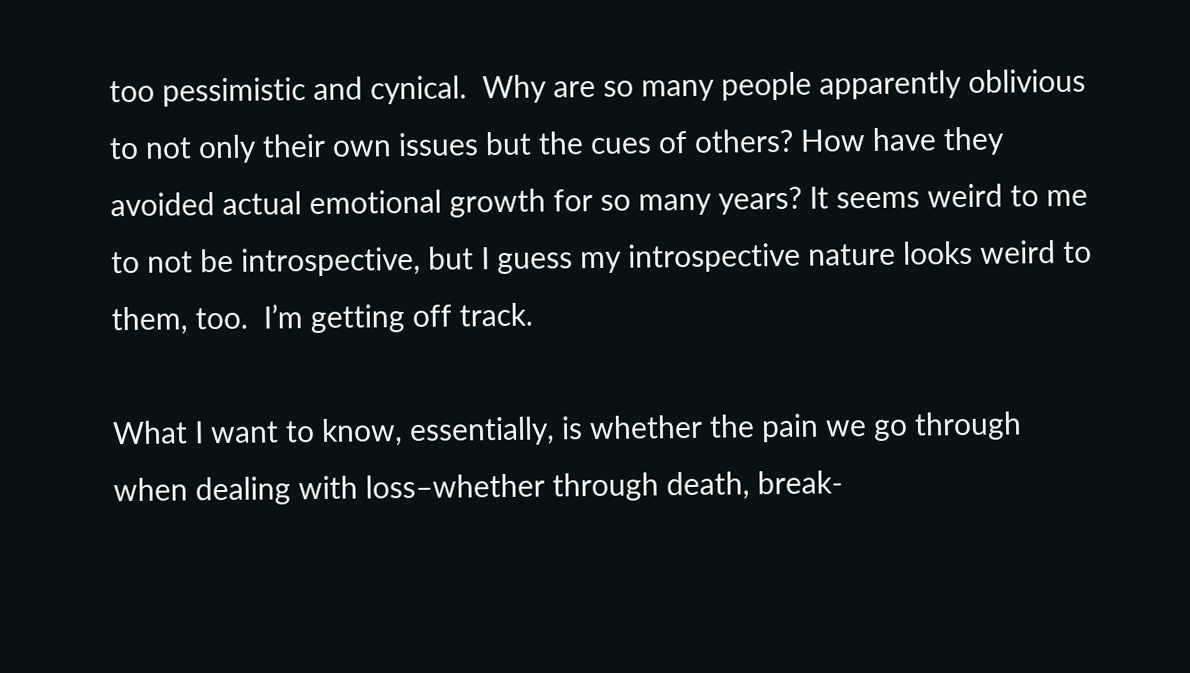too pessimistic and cynical.  Why are so many people apparently oblivious to not only their own issues but the cues of others? How have they avoided actual emotional growth for so many years? It seems weird to me to not be introspective, but I guess my introspective nature looks weird to them, too.  I’m getting off track.

What I want to know, essentially, is whether the pain we go through when dealing with loss–whether through death, break-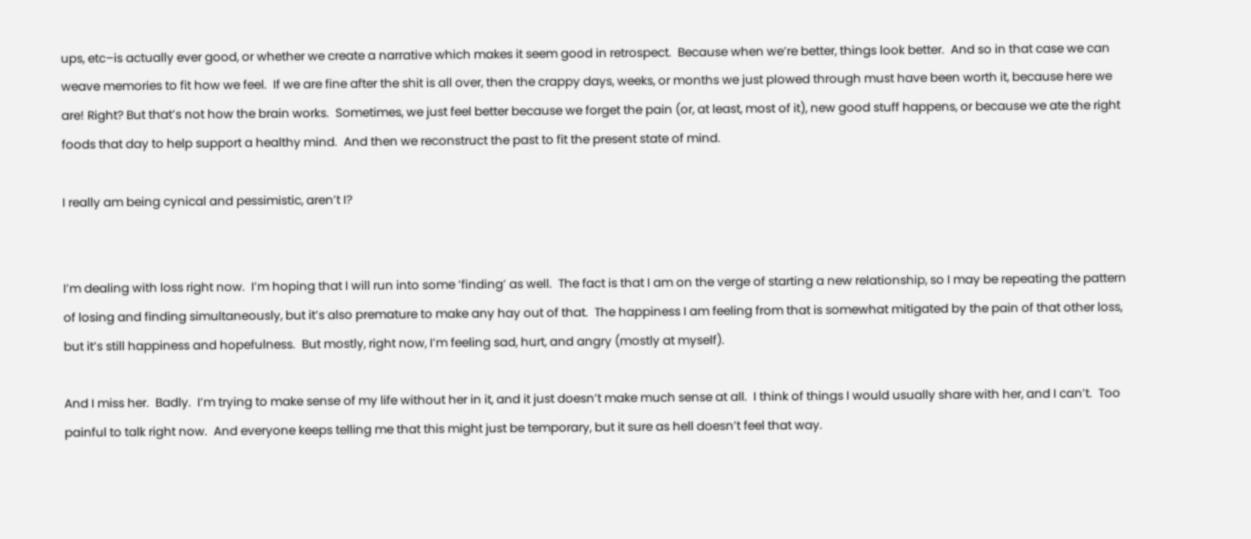ups, etc–is actually ever good, or whether we create a narrative which makes it seem good in retrospect.  Because when we’re better, things look better.  And so in that case we can weave memories to fit how we feel.  If we are fine after the shit is all over, then the crappy days, weeks, or months we just plowed through must have been worth it, because here we are! Right? But that’s not how the brain works.  Sometimes, we just feel better because we forget the pain (or, at least, most of it), new good stuff happens, or because we ate the right foods that day to help support a healthy mind.  And then we reconstruct the past to fit the present state of mind.

I really am being cynical and pessimistic, aren’t I?


I’m dealing with loss right now.  I’m hoping that I will run into some ‘finding’ as well.  The fact is that I am on the verge of starting a new relationship, so I may be repeating the pattern of losing and finding simultaneously, but it’s also premature to make any hay out of that.  The happiness I am feeling from that is somewhat mitigated by the pain of that other loss, but it’s still happiness and hopefulness.  But mostly, right now, I’m feeling sad, hurt, and angry (mostly at myself).

And I miss her.  Badly.  I’m trying to make sense of my life without her in it, and it just doesn’t make much sense at all.  I think of things I would usually share with her, and I can’t.  Too painful to talk right now.  And everyone keeps telling me that this might just be temporary, but it sure as hell doesn’t feel that way.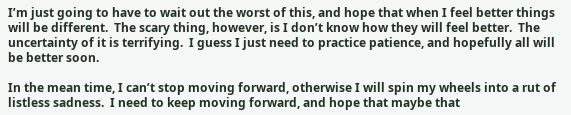I’m just going to have to wait out the worst of this, and hope that when I feel better things will be different.  The scary thing, however, is I don’t know how they will feel better.  The uncertainty of it is terrifying.  I guess I just need to practice patience, and hopefully all will be better soon.

In the mean time, I can’t stop moving forward, otherwise I will spin my wheels into a rut of listless sadness.  I need to keep moving forward, and hope that maybe that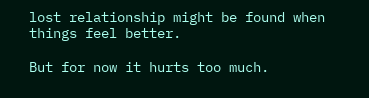lost relationship might be found when things feel better.

But for now it hurts too much.